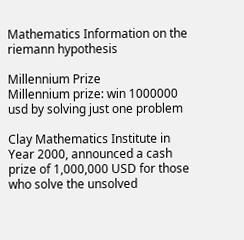Mathematics Information on the riemann hypothesis

Millennium Prize
Millennium prize: win 1000000 usd by solving just one problem

Clay Mathematics Institute in Year 2000, announced a cash prize of 1,000,000 USD for those who solve the unsolved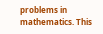problems in mathematics. This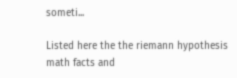someti...

Listed here the the riemann hypothesis math facts and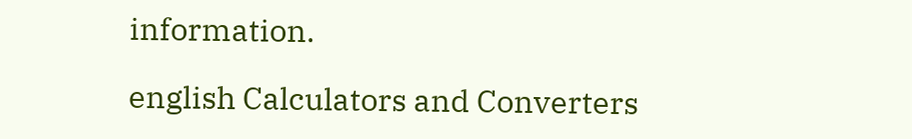information.

english Calculators and Converters